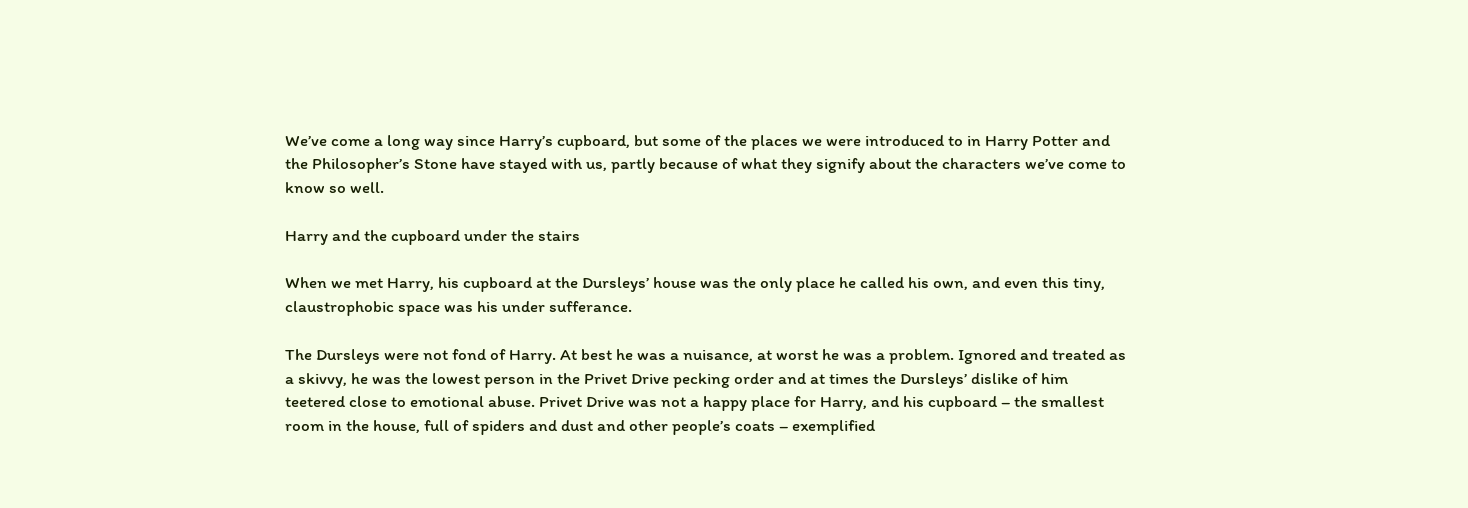We’ve come a long way since Harry’s cupboard, but some of the places we were introduced to in Harry Potter and the Philosopher’s Stone have stayed with us, partly because of what they signify about the characters we’ve come to know so well.

Harry and the cupboard under the stairs

When we met Harry, his cupboard at the Dursleys’ house was the only place he called his own, and even this tiny, claustrophobic space was his under sufferance.

The Dursleys were not fond of Harry. At best he was a nuisance, at worst he was a problem. Ignored and treated as a skivvy, he was the lowest person in the Privet Drive pecking order and at times the Dursleys’ dislike of him teetered close to emotional abuse. Privet Drive was not a happy place for Harry, and his cupboard – the smallest room in the house, full of spiders and dust and other people’s coats – exemplified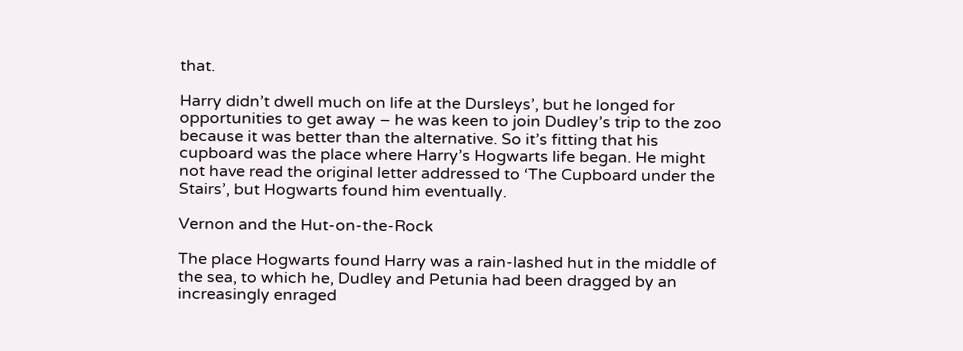that.

Harry didn’t dwell much on life at the Dursleys’, but he longed for opportunities to get away – he was keen to join Dudley’s trip to the zoo because it was better than the alternative. So it’s fitting that his cupboard was the place where Harry’s Hogwarts life began. He might not have read the original letter addressed to ‘The Cupboard under the Stairs’, but Hogwarts found him eventually.

Vernon and the Hut-on-the-Rock

The place Hogwarts found Harry was a rain-lashed hut in the middle of the sea, to which he, Dudley and Petunia had been dragged by an increasingly enraged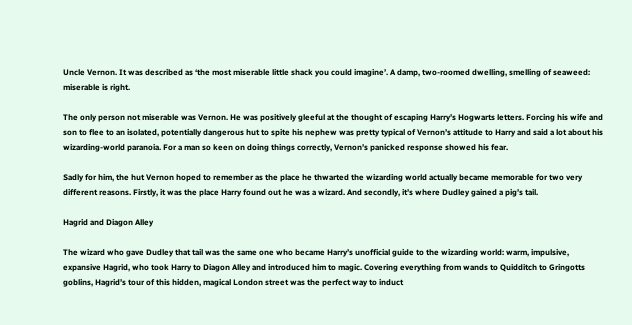Uncle Vernon. It was described as ‘the most miserable little shack you could imagine’. A damp, two-roomed dwelling, smelling of seaweed: miserable is right.

The only person not miserable was Vernon. He was positively gleeful at the thought of escaping Harry’s Hogwarts letters. Forcing his wife and son to flee to an isolated, potentially dangerous hut to spite his nephew was pretty typical of Vernon’s attitude to Harry and said a lot about his wizarding-world paranoia. For a man so keen on doing things correctly, Vernon’s panicked response showed his fear.

Sadly for him, the hut Vernon hoped to remember as the place he thwarted the wizarding world actually became memorable for two very different reasons. Firstly, it was the place Harry found out he was a wizard. And secondly, it’s where Dudley gained a pig’s tail.

Hagrid and Diagon Alley

The wizard who gave Dudley that tail was the same one who became Harry’s unofficial guide to the wizarding world: warm, impulsive, expansive Hagrid, who took Harry to Diagon Alley and introduced him to magic. Covering everything from wands to Quidditch to Gringotts goblins, Hagrid’s tour of this hidden, magical London street was the perfect way to induct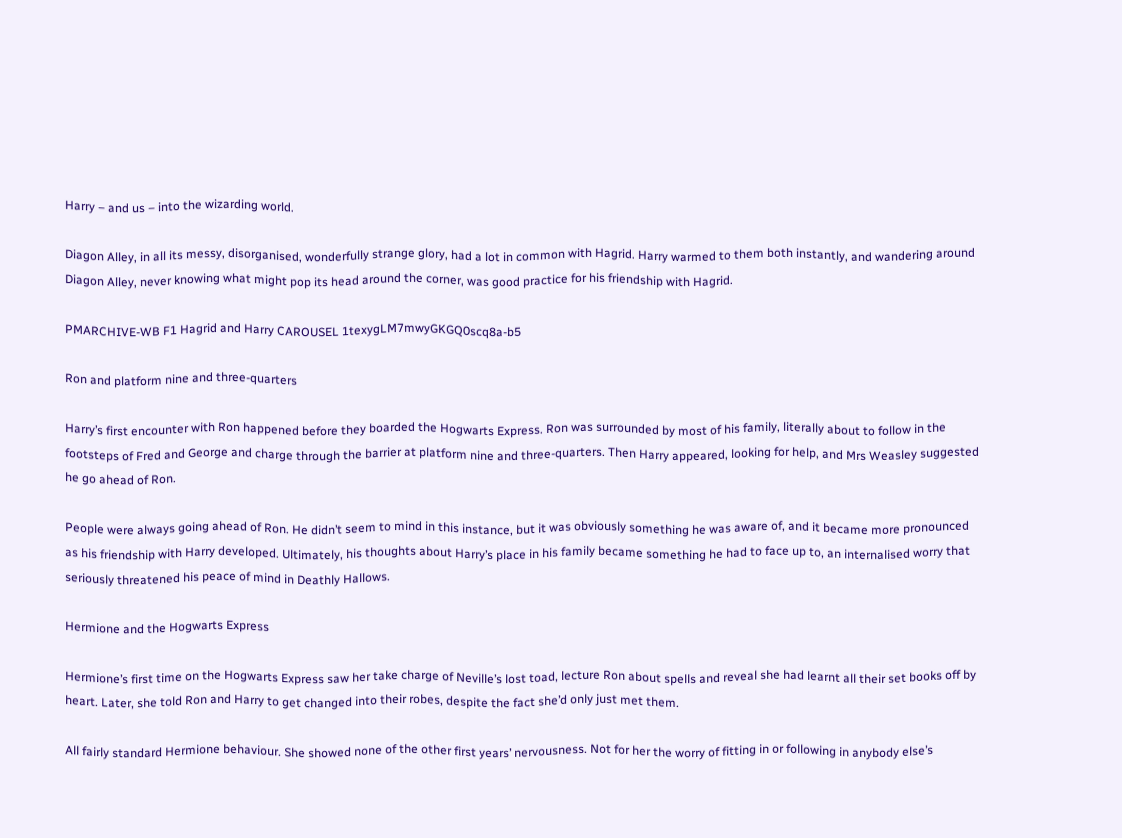Harry – and us – into the wizarding world.

Diagon Alley, in all its messy, disorganised, wonderfully strange glory, had a lot in common with Hagrid. Harry warmed to them both instantly, and wandering around Diagon Alley, never knowing what might pop its head around the corner, was good practice for his friendship with Hagrid.

PMARCHIVE-WB F1 Hagrid and Harry CAROUSEL 1texygLM7mwyGKGQ0scq8a-b5

Ron and platform nine and three-quarters

Harry’s first encounter with Ron happened before they boarded the Hogwarts Express. Ron was surrounded by most of his family, literally about to follow in the footsteps of Fred and George and charge through the barrier at platform nine and three-quarters. Then Harry appeared, looking for help, and Mrs Weasley suggested he go ahead of Ron.

People were always going ahead of Ron. He didn’t seem to mind in this instance, but it was obviously something he was aware of, and it became more pronounced as his friendship with Harry developed. Ultimately, his thoughts about Harry’s place in his family became something he had to face up to, an internalised worry that seriously threatened his peace of mind in Deathly Hallows.

Hermione and the Hogwarts Express

Hermione’s first time on the Hogwarts Express saw her take charge of Neville’s lost toad, lecture Ron about spells and reveal she had learnt all their set books off by heart. Later, she told Ron and Harry to get changed into their robes, despite the fact she’d only just met them.

All fairly standard Hermione behaviour. She showed none of the other first years’ nervousness. Not for her the worry of fitting in or following in anybody else’s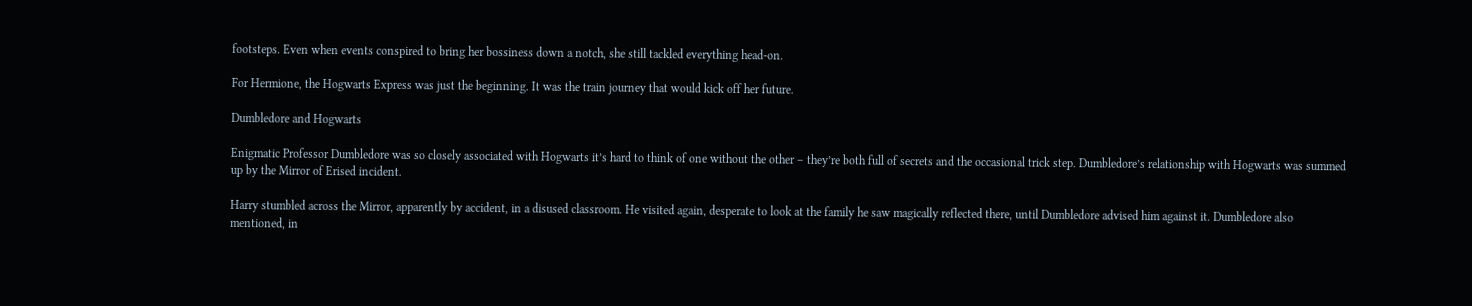footsteps. Even when events conspired to bring her bossiness down a notch, she still tackled everything head-on.

For Hermione, the Hogwarts Express was just the beginning. It was the train journey that would kick off her future.

Dumbledore and Hogwarts

Enigmatic Professor Dumbledore was so closely associated with Hogwarts it’s hard to think of one without the other – they’re both full of secrets and the occasional trick step. Dumbledore’s relationship with Hogwarts was summed up by the Mirror of Erised incident.

Harry stumbled across the Mirror, apparently by accident, in a disused classroom. He visited again, desperate to look at the family he saw magically reflected there, until Dumbledore advised him against it. Dumbledore also mentioned, in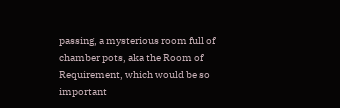passing, a mysterious room full of chamber pots, aka the Room of Requirement, which would be so important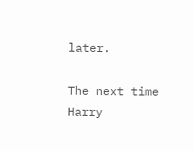later.

The next time Harry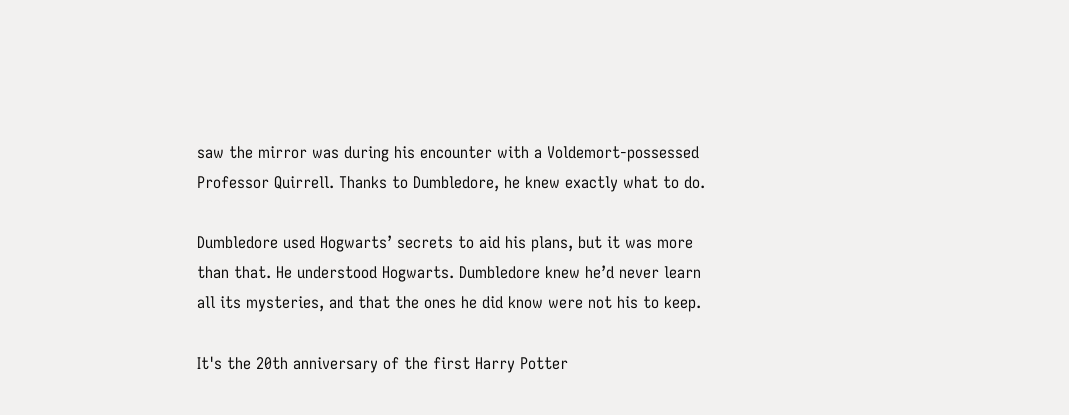saw the mirror was during his encounter with a Voldemort-possessed Professor Quirrell. Thanks to Dumbledore, he knew exactly what to do.

Dumbledore used Hogwarts’ secrets to aid his plans, but it was more than that. He understood Hogwarts. Dumbledore knew he’d never learn all its mysteries, and that the ones he did know were not his to keep.

It's the 20th anniversary of the first Harry Potter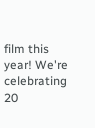film this year! We're celebrating 20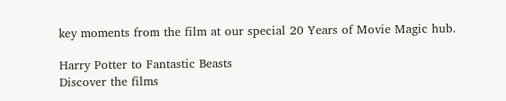key moments from the film at our special 20 Years of Movie Magic hub.

Harry Potter to Fantastic Beasts
Discover the films